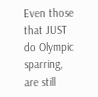Even those that JUST do Olympic sparring, are still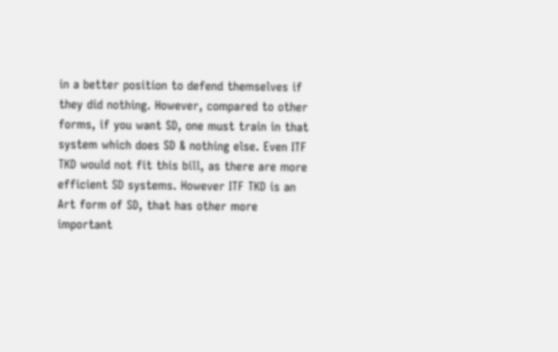in a better position to defend themselves if they did nothing. However, compared to other forms, if you want SD, one must train in that system which does SD & nothing else. Even ITF TKD would not fit this bill, as there are more efficient SD systems. However ITF TKD is an Art form of SD, that has other more important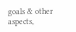goals & other aspects,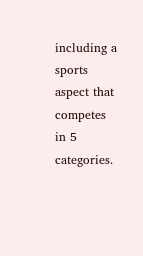including a sports aspect that competes in 5 categories.